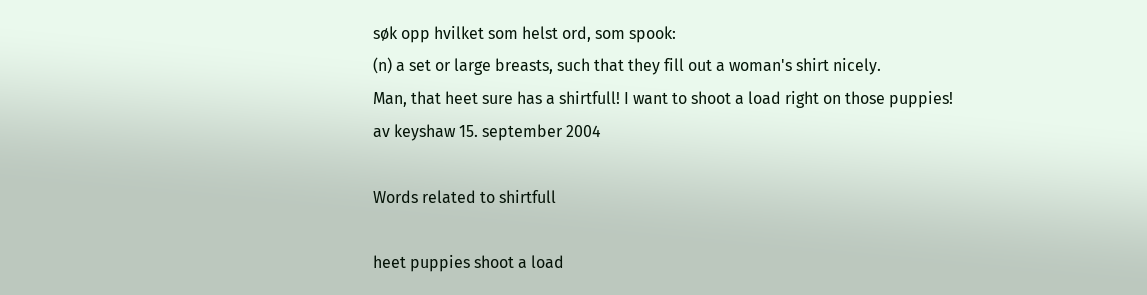søk opp hvilket som helst ord, som spook:
(n) a set or large breasts, such that they fill out a woman's shirt nicely.
Man, that heet sure has a shirtfull! I want to shoot a load right on those puppies!
av keyshaw 15. september 2004

Words related to shirtfull

heet puppies shoot a load